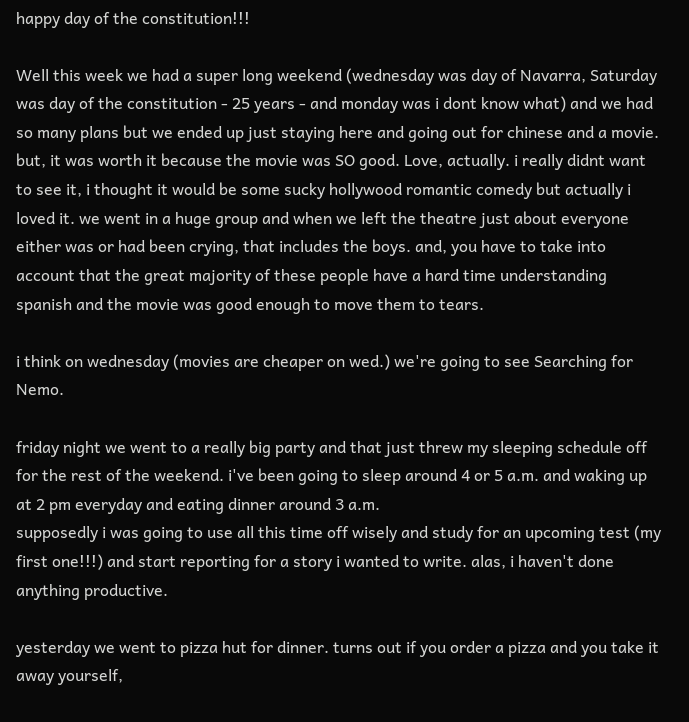happy day of the constitution!!!

Well this week we had a super long weekend (wednesday was day of Navarra, Saturday was day of the constitution - 25 years - and monday was i dont know what) and we had so many plans but we ended up just staying here and going out for chinese and a movie. but, it was worth it because the movie was SO good. Love, actually. i really didnt want to see it, i thought it would be some sucky hollywood romantic comedy but actually i loved it. we went in a huge group and when we left the theatre just about everyone either was or had been crying, that includes the boys. and, you have to take into account that the great majority of these people have a hard time understanding spanish and the movie was good enough to move them to tears.

i think on wednesday (movies are cheaper on wed.) we're going to see Searching for Nemo.

friday night we went to a really big party and that just threw my sleeping schedule off for the rest of the weekend. i've been going to sleep around 4 or 5 a.m. and waking up at 2 pm everyday and eating dinner around 3 a.m.
supposedly i was going to use all this time off wisely and study for an upcoming test (my first one!!!) and start reporting for a story i wanted to write. alas, i haven't done anything productive.

yesterday we went to pizza hut for dinner. turns out if you order a pizza and you take it away yourself,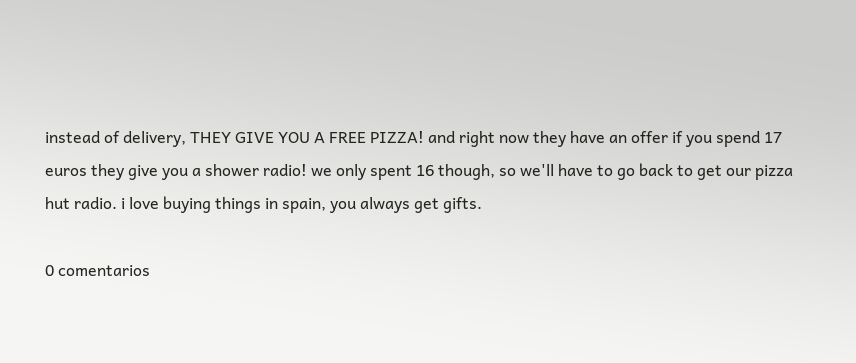instead of delivery, THEY GIVE YOU A FREE PIZZA! and right now they have an offer if you spend 17 euros they give you a shower radio! we only spent 16 though, so we'll have to go back to get our pizza hut radio. i love buying things in spain, you always get gifts.

0 comentarios